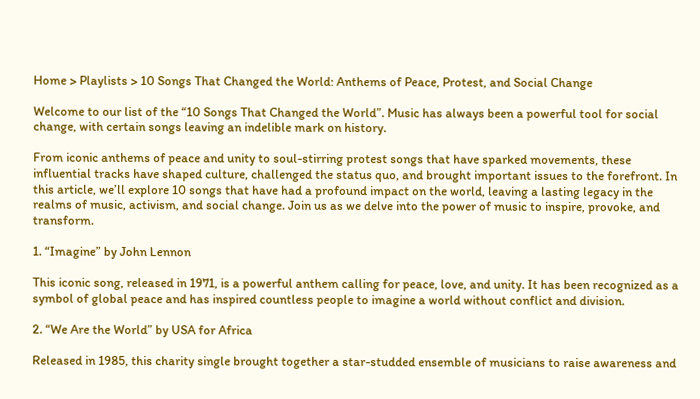Home > Playlists > 10 Songs That Changed the World: Anthems of Peace, Protest, and Social Change

Welcome to our list of the “10 Songs That Changed the World”. Music has always been a powerful tool for social change, with certain songs leaving an indelible mark on history.

From iconic anthems of peace and unity to soul-stirring protest songs that have sparked movements, these influential tracks have shaped culture, challenged the status quo, and brought important issues to the forefront. In this article, we’ll explore 10 songs that have had a profound impact on the world, leaving a lasting legacy in the realms of music, activism, and social change. Join us as we delve into the power of music to inspire, provoke, and transform.

1. “Imagine” by John Lennon

This iconic song, released in 1971, is a powerful anthem calling for peace, love, and unity. It has been recognized as a symbol of global peace and has inspired countless people to imagine a world without conflict and division.

2. “We Are the World” by USA for Africa

Released in 1985, this charity single brought together a star-studded ensemble of musicians to raise awareness and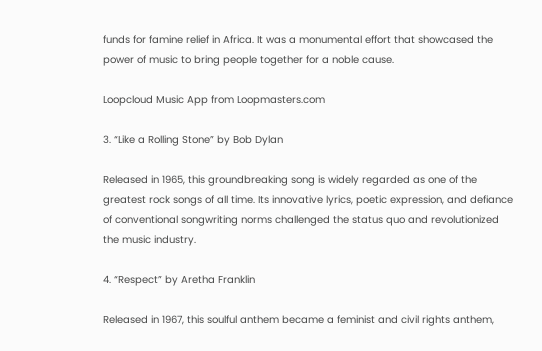funds for famine relief in Africa. It was a monumental effort that showcased the power of music to bring people together for a noble cause.

Loopcloud Music App from Loopmasters.com

3. “Like a Rolling Stone” by Bob Dylan

Released in 1965, this groundbreaking song is widely regarded as one of the greatest rock songs of all time. Its innovative lyrics, poetic expression, and defiance of conventional songwriting norms challenged the status quo and revolutionized the music industry.

4. “Respect” by Aretha Franklin

Released in 1967, this soulful anthem became a feminist and civil rights anthem,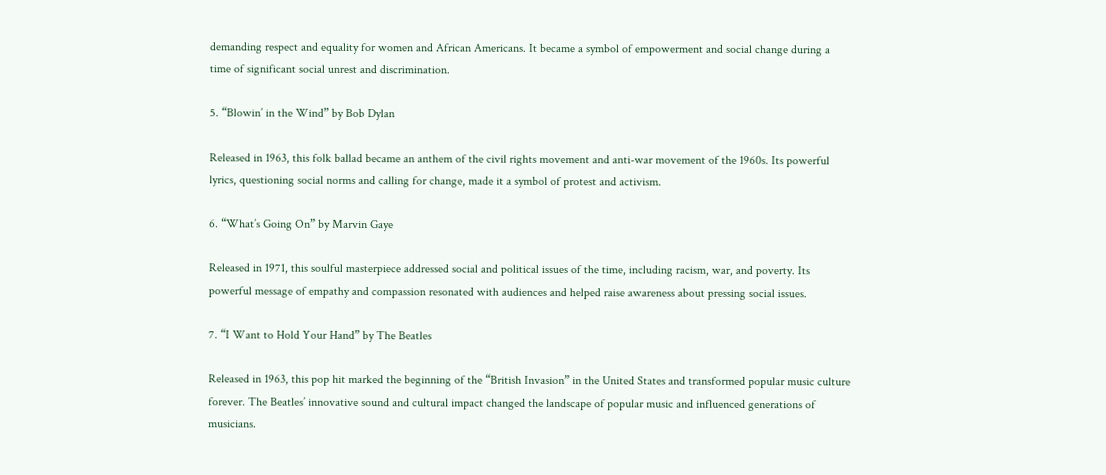demanding respect and equality for women and African Americans. It became a symbol of empowerment and social change during a time of significant social unrest and discrimination.

5. “Blowin’ in the Wind” by Bob Dylan

Released in 1963, this folk ballad became an anthem of the civil rights movement and anti-war movement of the 1960s. Its powerful lyrics, questioning social norms and calling for change, made it a symbol of protest and activism.

6. “What’s Going On” by Marvin Gaye

Released in 1971, this soulful masterpiece addressed social and political issues of the time, including racism, war, and poverty. Its powerful message of empathy and compassion resonated with audiences and helped raise awareness about pressing social issues.

7. “I Want to Hold Your Hand” by The Beatles

Released in 1963, this pop hit marked the beginning of the “British Invasion” in the United States and transformed popular music culture forever. The Beatles’ innovative sound and cultural impact changed the landscape of popular music and influenced generations of musicians.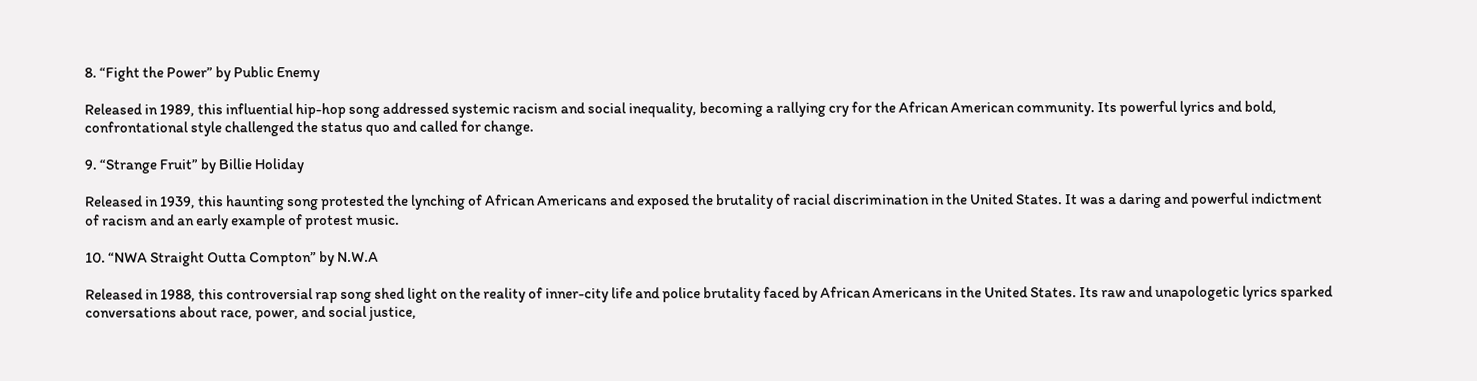8. “Fight the Power” by Public Enemy

Released in 1989, this influential hip-hop song addressed systemic racism and social inequality, becoming a rallying cry for the African American community. Its powerful lyrics and bold, confrontational style challenged the status quo and called for change.

9. “Strange Fruit” by Billie Holiday

Released in 1939, this haunting song protested the lynching of African Americans and exposed the brutality of racial discrimination in the United States. It was a daring and powerful indictment of racism and an early example of protest music.

10. “NWA Straight Outta Compton” by N.W.A

Released in 1988, this controversial rap song shed light on the reality of inner-city life and police brutality faced by African Americans in the United States. Its raw and unapologetic lyrics sparked conversations about race, power, and social justice,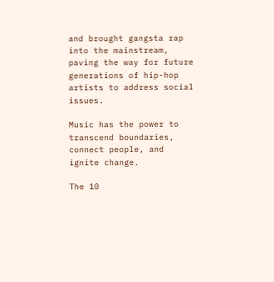and brought gangsta rap into the mainstream, paving the way for future generations of hip-hop artists to address social issues.

Music has the power to transcend boundaries, connect people, and ignite change.

The 10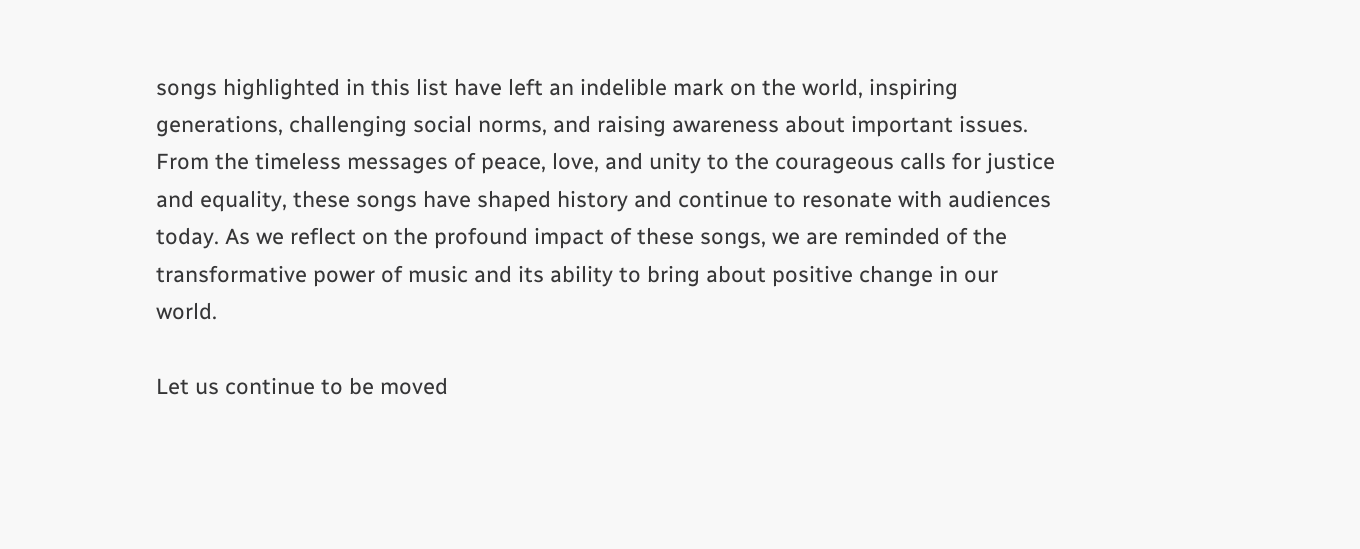songs highlighted in this list have left an indelible mark on the world, inspiring generations, challenging social norms, and raising awareness about important issues. From the timeless messages of peace, love, and unity to the courageous calls for justice and equality, these songs have shaped history and continue to resonate with audiences today. As we reflect on the profound impact of these songs, we are reminded of the transformative power of music and its ability to bring about positive change in our world.

Let us continue to be moved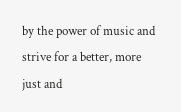by the power of music and strive for a better, more just and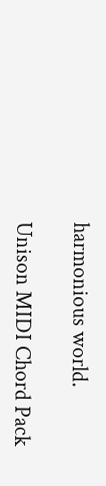harmonious world.

Unison MIDI Chord Pack